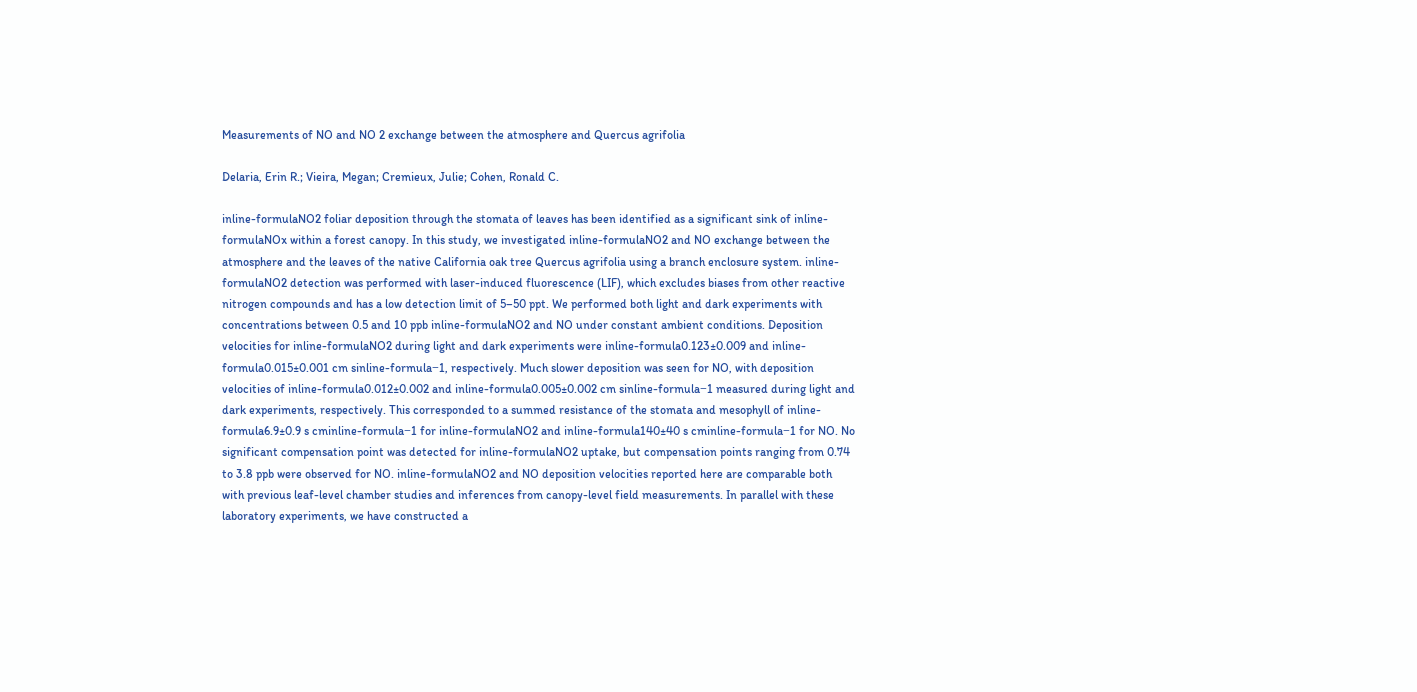Measurements of NO and NO 2 exchange between the atmosphere and Quercus agrifolia

Delaria, Erin R.; Vieira, Megan; Cremieux, Julie; Cohen, Ronald C.

inline-formulaNO2 foliar deposition through the stomata of leaves has been identified as a significant sink of inline-formulaNOx within a forest canopy. In this study, we investigated inline-formulaNO2 and NO exchange between the atmosphere and the leaves of the native California oak tree Quercus agrifolia using a branch enclosure system. inline-formulaNO2 detection was performed with laser-induced fluorescence (LIF), which excludes biases from other reactive nitrogen compounds and has a low detection limit of 5–50 ppt. We performed both light and dark experiments with concentrations between 0.5 and 10 ppb inline-formulaNO2 and NO under constant ambient conditions. Deposition velocities for inline-formulaNO2 during light and dark experiments were inline-formula0.123±0.009 and inline-formula0.015±0.001 cm sinline-formula−1, respectively. Much slower deposition was seen for NO, with deposition velocities of inline-formula0.012±0.002 and inline-formula0.005±0.002 cm sinline-formula−1 measured during light and dark experiments, respectively. This corresponded to a summed resistance of the stomata and mesophyll of inline-formula6.9±0.9 s cminline-formula−1 for inline-formulaNO2 and inline-formula140±40 s cminline-formula−1 for NO. No significant compensation point was detected for inline-formulaNO2 uptake, but compensation points ranging from 0.74 to 3.8 ppb were observed for NO. inline-formulaNO2 and NO deposition velocities reported here are comparable both with previous leaf-level chamber studies and inferences from canopy-level field measurements. In parallel with these laboratory experiments, we have constructed a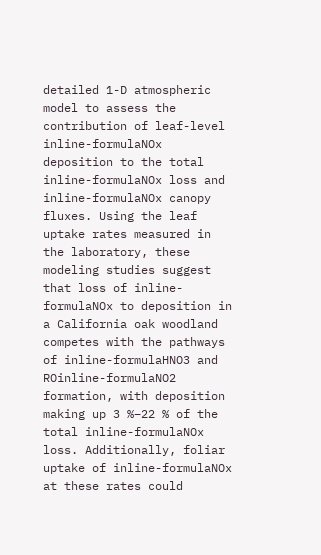detailed 1-D atmospheric model to assess the contribution of leaf-level inline-formulaNOx deposition to the total inline-formulaNOx loss and inline-formulaNOx canopy fluxes. Using the leaf uptake rates measured in the laboratory, these modeling studies suggest that loss of inline-formulaNOx to deposition in a California oak woodland competes with the pathways of inline-formulaHNO3 and ROinline-formulaNO2 formation, with deposition making up 3 %–22 % of the total inline-formulaNOx loss. Additionally, foliar uptake of inline-formulaNOx at these rates could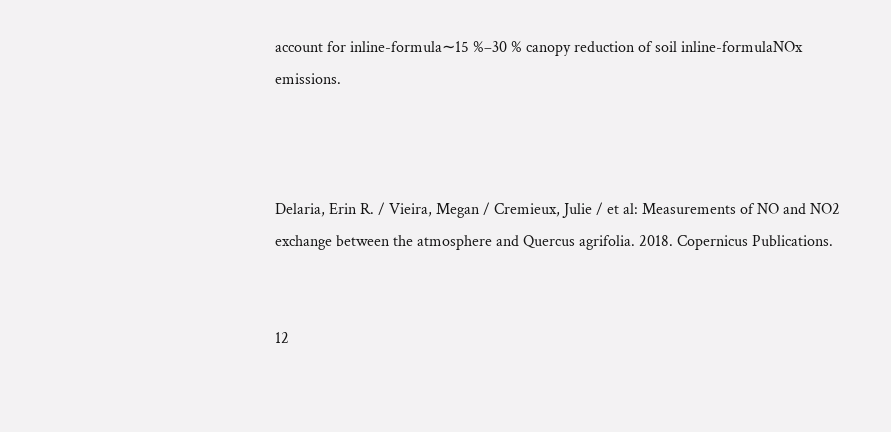account for inline-formula∼15 %–30 % canopy reduction of soil inline-formulaNOx emissions.



Delaria, Erin R. / Vieira, Megan / Cremieux, Julie / et al: Measurements of NO and NO2 exchange between the atmosphere and Quercus agrifolia. 2018. Copernicus Publications.


12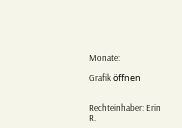Monate:

Grafik öffnen


Rechteinhaber: Erin R.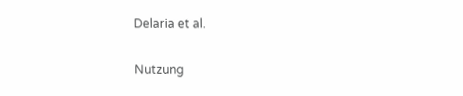Delaria et al.

Nutzung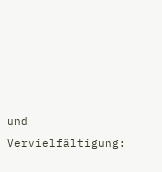und Vervielfältigung: